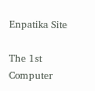Enpatika Site

The 1st Computer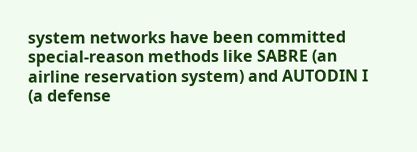system networks have been committed special-reason methods like SABRE (an airline reservation system) and AUTODIN I (a defense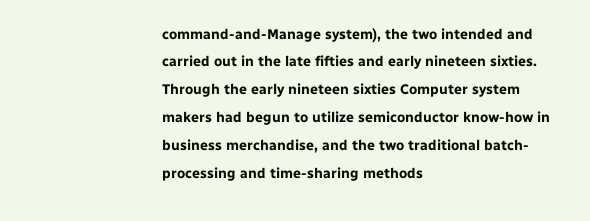command-and-Manage system), the two intended and carried out in the late fifties and early nineteen sixties. Through the early nineteen sixties Computer system makers had begun to utilize semiconductor know-how in business merchandise, and the two traditional batch-processing and time-sharing methods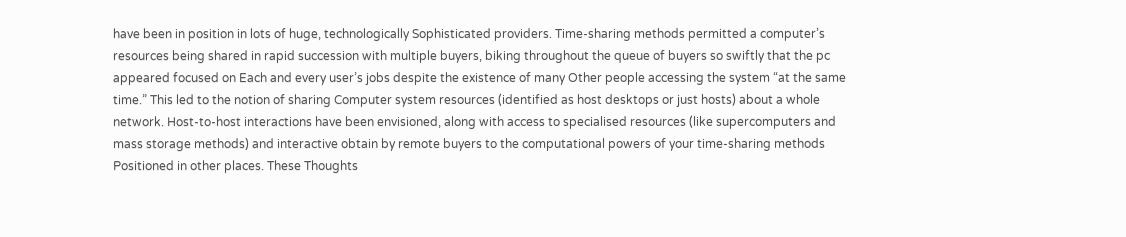have been in position in lots of huge, technologically Sophisticated providers. Time-sharing methods permitted a computer’s resources being shared in rapid succession with multiple buyers, biking throughout the queue of buyers so swiftly that the pc appeared focused on Each and every user’s jobs despite the existence of many Other people accessing the system “at the same time.” This led to the notion of sharing Computer system resources (identified as host desktops or just hosts) about a whole network. Host-to-host interactions have been envisioned, along with access to specialised resources (like supercomputers and mass storage methods) and interactive obtain by remote buyers to the computational powers of your time-sharing methods Positioned in other places. These Thoughts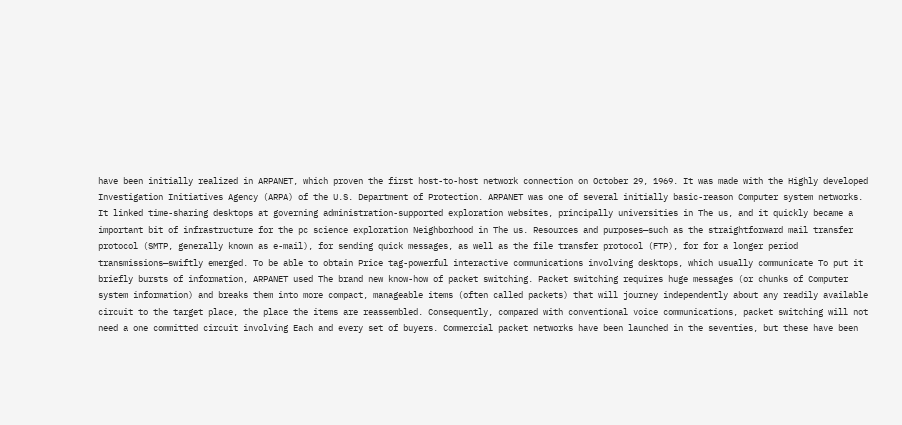have been initially realized in ARPANET, which proven the first host-to-host network connection on October 29, 1969. It was made with the Highly developed Investigation Initiatives Agency (ARPA) of the U.S. Department of Protection. ARPANET was one of several initially basic-reason Computer system networks. It linked time-sharing desktops at governing administration-supported exploration websites, principally universities in The us, and it quickly became a important bit of infrastructure for the pc science exploration Neighborhood in The us. Resources and purposes—such as the straightforward mail transfer protocol (SMTP, generally known as e-mail), for sending quick messages, as well as the file transfer protocol (FTP), for for a longer period transmissions—swiftly emerged. To be able to obtain Price tag-powerful interactive communications involving desktops, which usually communicate To put it briefly bursts of information, ARPANET used The brand new know-how of packet switching. Packet switching requires huge messages (or chunks of Computer system information) and breaks them into more compact, manageable items (often called packets) that will journey independently about any readily available circuit to the target place, the place the items are reassembled. Consequently, compared with conventional voice communications, packet switching will not need a one committed circuit involving Each and every set of buyers. Commercial packet networks have been launched in the seventies, but these have been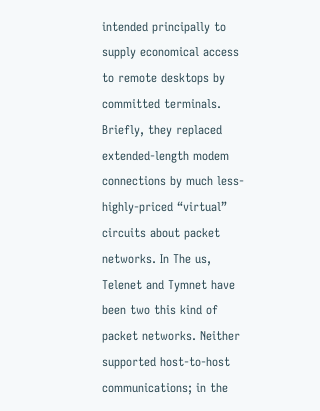intended principally to supply economical access to remote desktops by committed terminals. Briefly, they replaced extended-length modem connections by much less-highly-priced “virtual” circuits about packet networks. In The us, Telenet and Tymnet have been two this kind of packet networks. Neither supported host-to-host communications; in the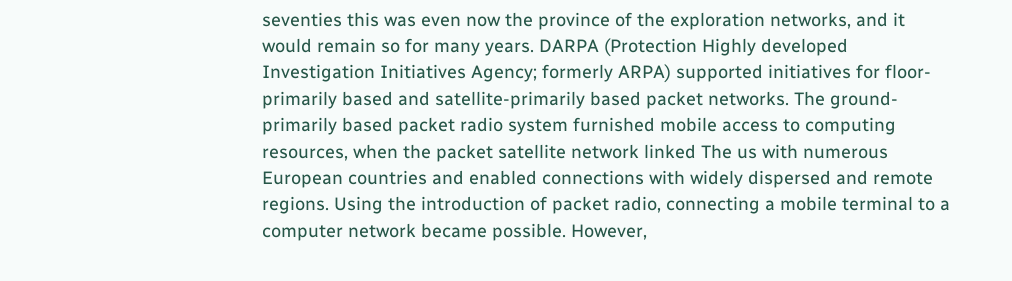seventies this was even now the province of the exploration networks, and it would remain so for many years. DARPA (Protection Highly developed Investigation Initiatives Agency; formerly ARPA) supported initiatives for floor-primarily based and satellite-primarily based packet networks. The ground-primarily based packet radio system furnished mobile access to computing resources, when the packet satellite network linked The us with numerous European countries and enabled connections with widely dispersed and remote regions. Using the introduction of packet radio, connecting a mobile terminal to a computer network became possible. However,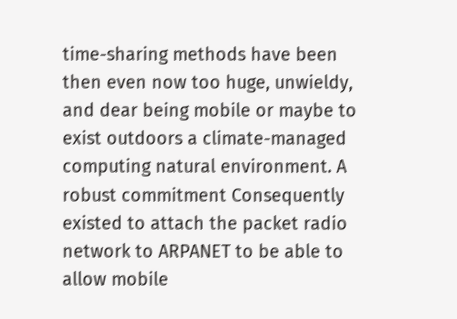time-sharing methods have been then even now too huge, unwieldy, and dear being mobile or maybe to exist outdoors a climate-managed computing natural environment. A robust commitment Consequently existed to attach the packet radio network to ARPANET to be able to allow mobile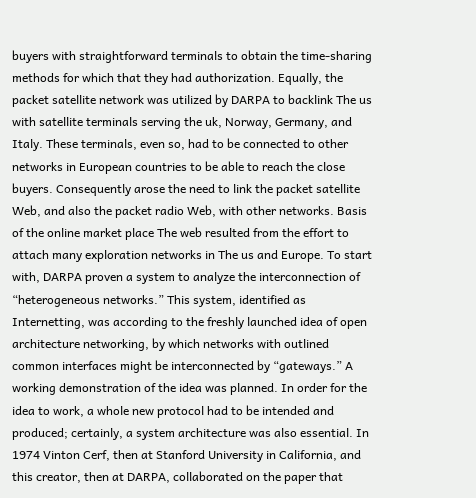buyers with straightforward terminals to obtain the time-sharing methods for which that they had authorization. Equally, the packet satellite network was utilized by DARPA to backlink The us with satellite terminals serving the uk, Norway, Germany, and Italy. These terminals, even so, had to be connected to other networks in European countries to be able to reach the close buyers. Consequently arose the need to link the packet satellite Web, and also the packet radio Web, with other networks. Basis of the online market place The web resulted from the effort to attach many exploration networks in The us and Europe. To start with, DARPA proven a system to analyze the interconnection of “heterogeneous networks.” This system, identified as Internetting, was according to the freshly launched idea of open architecture networking, by which networks with outlined common interfaces might be interconnected by “gateways.” A working demonstration of the idea was planned. In order for the idea to work, a whole new protocol had to be intended and produced; certainly, a system architecture was also essential. In 1974 Vinton Cerf, then at Stanford University in California, and this creator, then at DARPA, collaborated on the paper that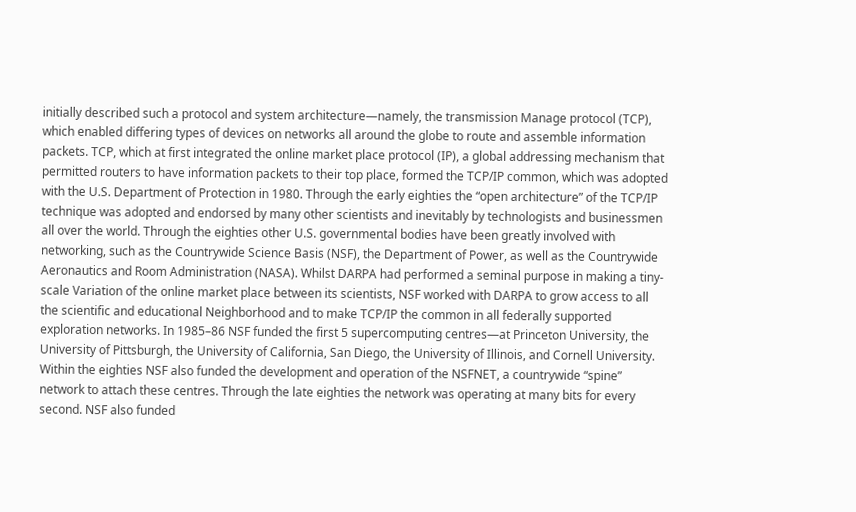initially described such a protocol and system architecture—namely, the transmission Manage protocol (TCP), which enabled differing types of devices on networks all around the globe to route and assemble information packets. TCP, which at first integrated the online market place protocol (IP), a global addressing mechanism that permitted routers to have information packets to their top place, formed the TCP/IP common, which was adopted with the U.S. Department of Protection in 1980. Through the early eighties the “open architecture” of the TCP/IP technique was adopted and endorsed by many other scientists and inevitably by technologists and businessmen all over the world. Through the eighties other U.S. governmental bodies have been greatly involved with networking, such as the Countrywide Science Basis (NSF), the Department of Power, as well as the Countrywide Aeronautics and Room Administration (NASA). Whilst DARPA had performed a seminal purpose in making a tiny-scale Variation of the online market place between its scientists, NSF worked with DARPA to grow access to all the scientific and educational Neighborhood and to make TCP/IP the common in all federally supported exploration networks. In 1985–86 NSF funded the first 5 supercomputing centres—at Princeton University, the University of Pittsburgh, the University of California, San Diego, the University of Illinois, and Cornell University. Within the eighties NSF also funded the development and operation of the NSFNET, a countrywide “spine” network to attach these centres. Through the late eighties the network was operating at many bits for every second. NSF also funded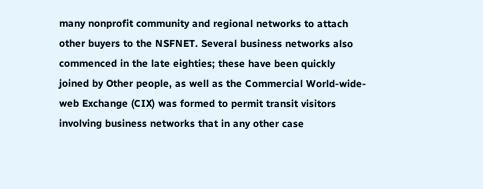many nonprofit community and regional networks to attach other buyers to the NSFNET. Several business networks also commenced in the late eighties; these have been quickly joined by Other people, as well as the Commercial World-wide-web Exchange (CIX) was formed to permit transit visitors involving business networks that in any other case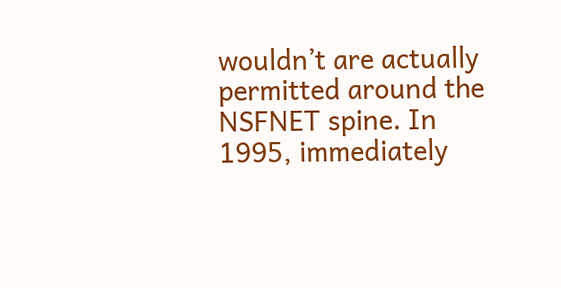wouldn’t are actually permitted around the NSFNET spine. In 1995, immediately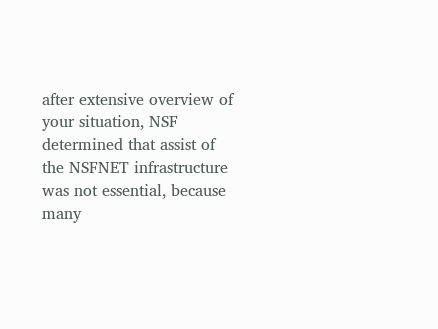after extensive overview of your situation, NSF determined that assist of the NSFNET infrastructure was not essential, because many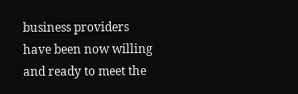business providers have been now willing and ready to meet the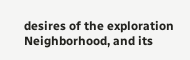desires of the exploration Neighborhood, and its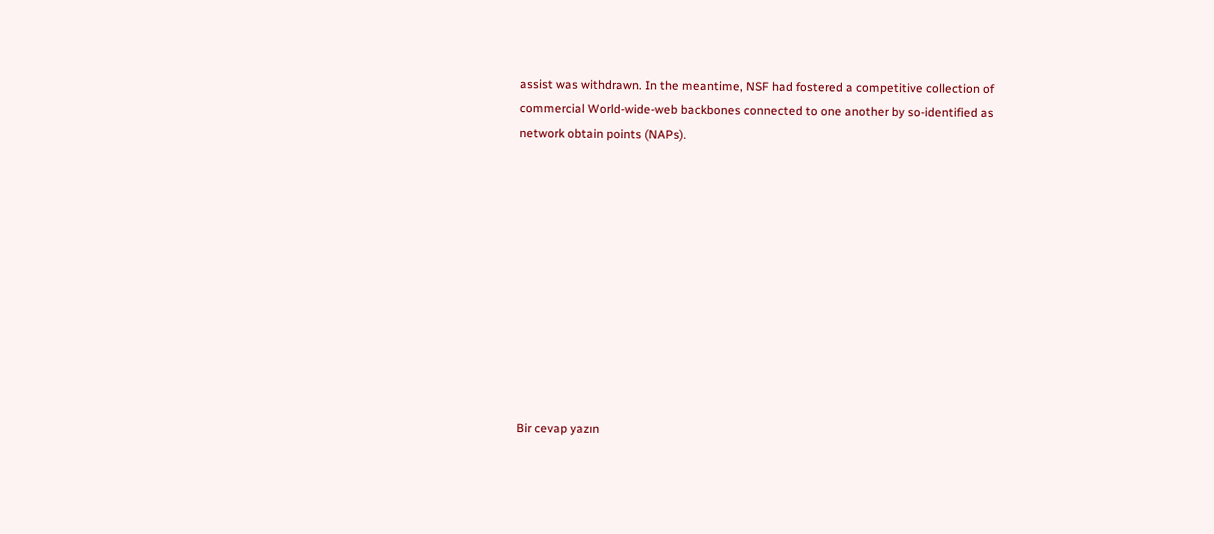assist was withdrawn. In the meantime, NSF had fostered a competitive collection of commercial World-wide-web backbones connected to one another by so-identified as network obtain points (NAPs).











Bir cevap yazın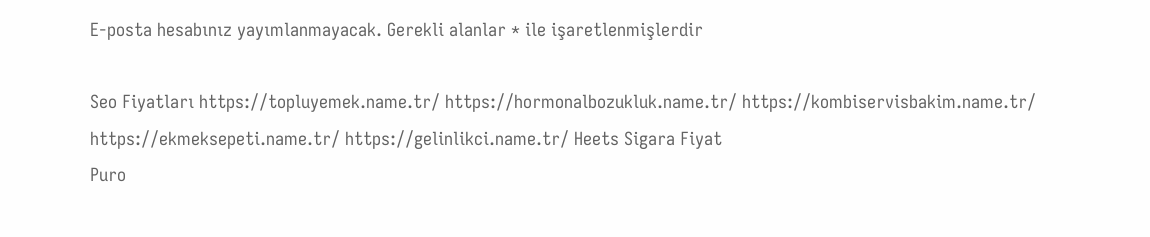E-posta hesabınız yayımlanmayacak. Gerekli alanlar * ile işaretlenmişlerdir

Seo Fiyatları https://topluyemek.name.tr/ https://hormonalbozukluk.name.tr/ https://kombiservisbakim.name.tr/ https://ekmeksepeti.name.tr/ https://gelinlikci.name.tr/ Heets Sigara Fiyat
Puro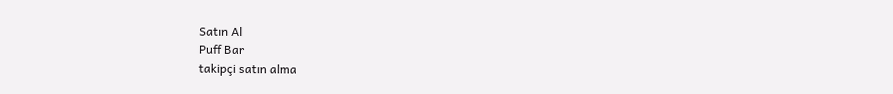Satın Al
Puff Bar
takipçi satın alma